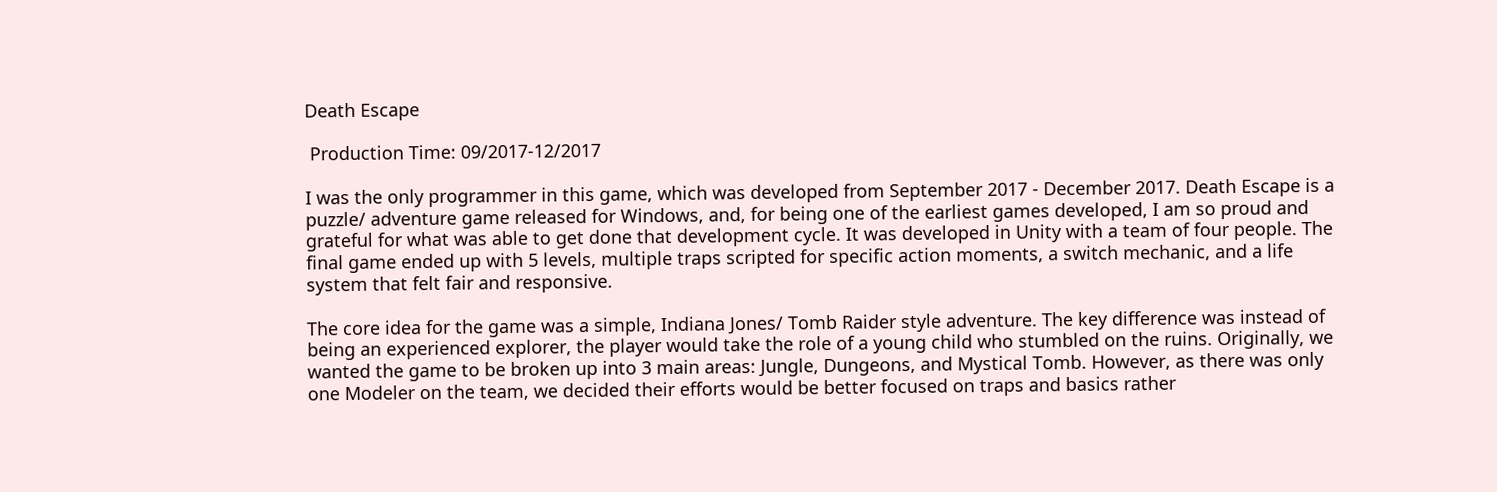Death Escape

 Production Time: 09/2017-12/2017

I was the only programmer in this game, which was developed from September 2017 - December 2017. Death Escape is a puzzle/ adventure game released for Windows, and, for being one of the earliest games developed, I am so proud and grateful for what was able to get done that development cycle. It was developed in Unity with a team of four people. The final game ended up with 5 levels, multiple traps scripted for specific action moments, a switch mechanic, and a life system that felt fair and responsive.

The core idea for the game was a simple, Indiana Jones/ Tomb Raider style adventure. The key difference was instead of being an experienced explorer, the player would take the role of a young child who stumbled on the ruins. Originally, we wanted the game to be broken up into 3 main areas: Jungle, Dungeons, and Mystical Tomb. However, as there was only one Modeler on the team, we decided their efforts would be better focused on traps and basics rather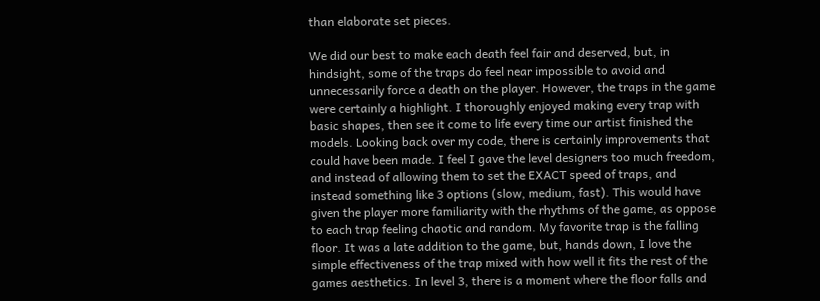than elaborate set pieces.

We did our best to make each death feel fair and deserved, but, in hindsight, some of the traps do feel near impossible to avoid and unnecessarily force a death on the player. However, the traps in the game were certainly a highlight. I thoroughly enjoyed making every trap with basic shapes, then see it come to life every time our artist finished the models. Looking back over my code, there is certainly improvements that could have been made. I feel I gave the level designers too much freedom, and instead of allowing them to set the EXACT speed of traps, and instead something like 3 options (slow, medium, fast). This would have given the player more familiarity with the rhythms of the game, as oppose to each trap feeling chaotic and random. My favorite trap is the falling floor. It was a late addition to the game, but, hands down, I love the simple effectiveness of the trap mixed with how well it fits the rest of the games aesthetics. In level 3, there is a moment where the floor falls and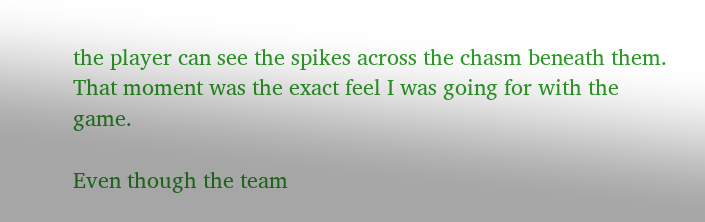the player can see the spikes across the chasm beneath them. That moment was the exact feel I was going for with the game.

Even though the team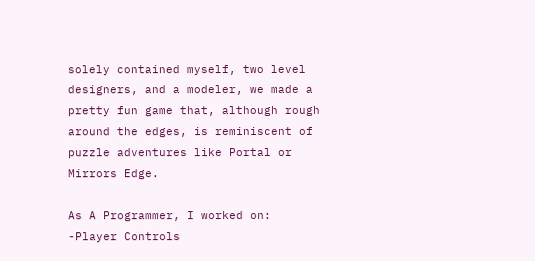solely contained myself, two level designers, and a modeler, we made a pretty fun game that, although rough around the edges, is reminiscent of puzzle adventures like Portal or Mirrors Edge.

As A Programmer, I worked on:
-Player Controls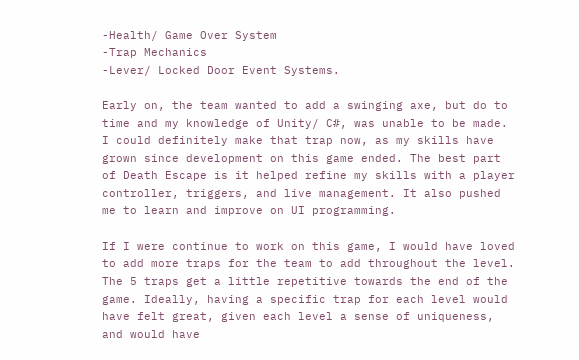-Health/ Game Over System
-Trap Mechanics
-Lever/ Locked Door Event Systems.

Early on, the team wanted to add a swinging axe, but do to time and my knowledge of Unity/ C#, was unable to be made. I could definitely make that trap now, as my skills have grown since development on this game ended. The best part of Death Escape is it helped refine my skills with a player controller, triggers, and live management. It also pushed me to learn and improve on UI programming.

If I were continue to work on this game, I would have loved to add more traps for the team to add throughout the level. The 5 traps get a little repetitive towards the end of the game. Ideally, having a specific trap for each level would have felt great, given each level a sense of uniqueness, and would have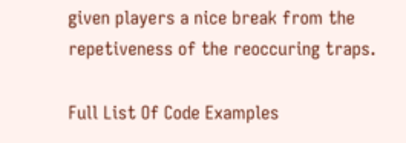given players a nice break from the repetiveness of the reoccuring traps.

Full List Of Code Examples